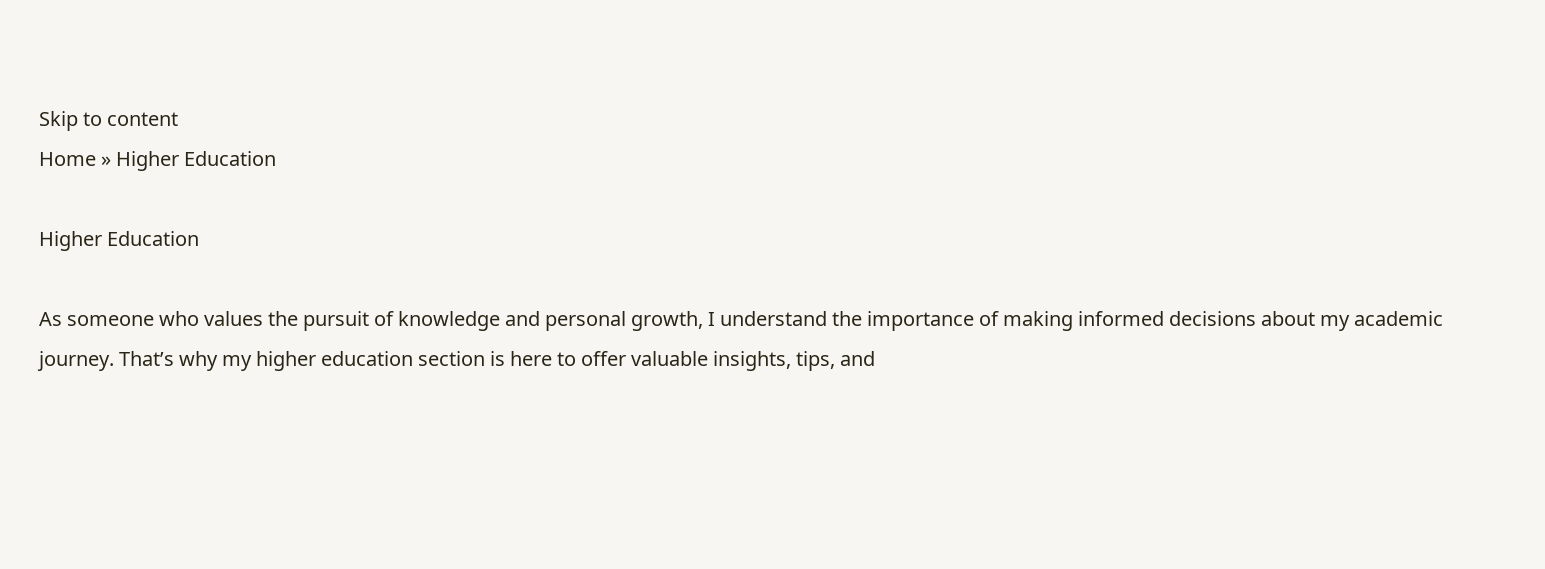Skip to content
Home » Higher Education

Higher Education

As someone who values the pursuit of knowledge and personal growth, I understand the importance of making informed decisions about my academic journey. That’s why my higher education section is here to offer valuable insights, tips, and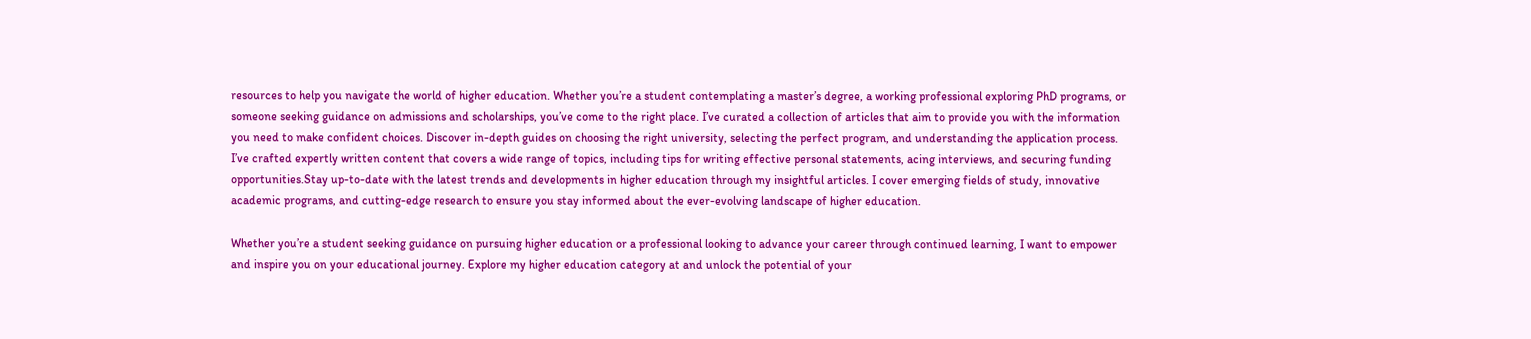resources to help you navigate the world of higher education. Whether you’re a student contemplating a master’s degree, a working professional exploring PhD programs, or someone seeking guidance on admissions and scholarships, you’ve come to the right place. I’ve curated a collection of articles that aim to provide you with the information you need to make confident choices. Discover in-depth guides on choosing the right university, selecting the perfect program, and understanding the application process. I’ve crafted expertly written content that covers a wide range of topics, including tips for writing effective personal statements, acing interviews, and securing funding opportunities.Stay up-to-date with the latest trends and developments in higher education through my insightful articles. I cover emerging fields of study, innovative academic programs, and cutting-edge research to ensure you stay informed about the ever-evolving landscape of higher education.

Whether you’re a student seeking guidance on pursuing higher education or a professional looking to advance your career through continued learning, I want to empower and inspire you on your educational journey. Explore my higher education category at and unlock the potential of your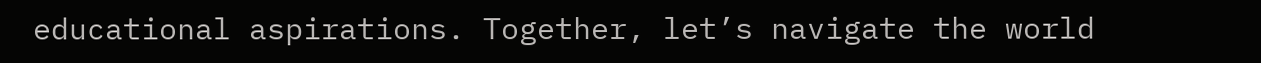educational aspirations. Together, let’s navigate the world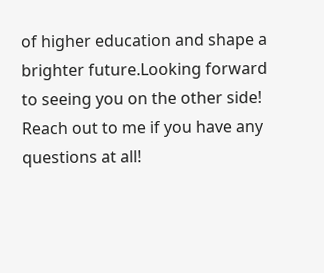of higher education and shape a brighter future.Looking forward to seeing you on the other side! Reach out to me if you have any questions at all!